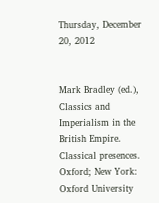Thursday, December 20, 2012


Mark Bradley (ed.), Classics and Imperialism in the British Empire. Classical presences. Oxford; New York: Oxford University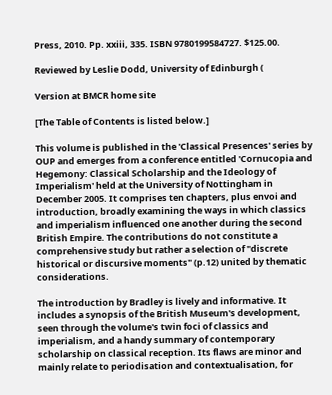Press, 2010. Pp. xxiii, 335. ISBN 9780199584727. $125.00.

Reviewed by Leslie Dodd, University of Edinburgh (

Version at BMCR home site

[The Table of Contents is listed below.]

This volume is published in the 'Classical Presences' series by OUP and emerges from a conference entitled 'Cornucopia and Hegemony: Classical Scholarship and the Ideology of Imperialism' held at the University of Nottingham in December 2005. It comprises ten chapters, plus envoi and introduction, broadly examining the ways in which classics and imperialism influenced one another during the second British Empire. The contributions do not constitute a comprehensive study but rather a selection of "discrete historical or discursive moments" (p.12) united by thematic considerations.

The introduction by Bradley is lively and informative. It includes a synopsis of the British Museum's development, seen through the volume's twin foci of classics and imperialism, and a handy summary of contemporary scholarship on classical reception. Its flaws are minor and mainly relate to periodisation and contextualisation, for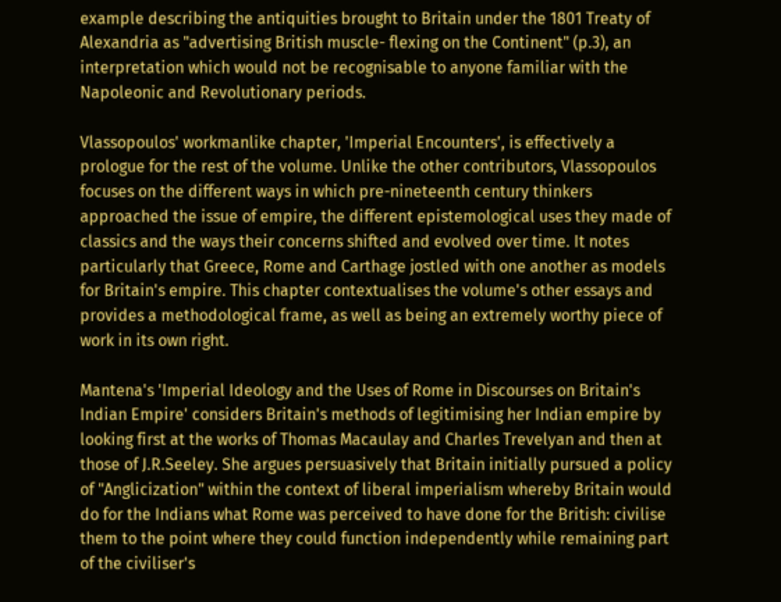example describing the antiquities brought to Britain under the 1801 Treaty of Alexandria as "advertising British muscle- flexing on the Continent" (p.3), an interpretation which would not be recognisable to anyone familiar with the Napoleonic and Revolutionary periods.

Vlassopoulos' workmanlike chapter, 'Imperial Encounters', is effectively a prologue for the rest of the volume. Unlike the other contributors, Vlassopoulos focuses on the different ways in which pre-nineteenth century thinkers approached the issue of empire, the different epistemological uses they made of classics and the ways their concerns shifted and evolved over time. It notes particularly that Greece, Rome and Carthage jostled with one another as models for Britain's empire. This chapter contextualises the volume's other essays and provides a methodological frame, as well as being an extremely worthy piece of work in its own right.

Mantena's 'Imperial Ideology and the Uses of Rome in Discourses on Britain's Indian Empire' considers Britain's methods of legitimising her Indian empire by looking first at the works of Thomas Macaulay and Charles Trevelyan and then at those of J.R.Seeley. She argues persuasively that Britain initially pursued a policy of "Anglicization" within the context of liberal imperialism whereby Britain would do for the Indians what Rome was perceived to have done for the British: civilise them to the point where they could function independently while remaining part of the civiliser's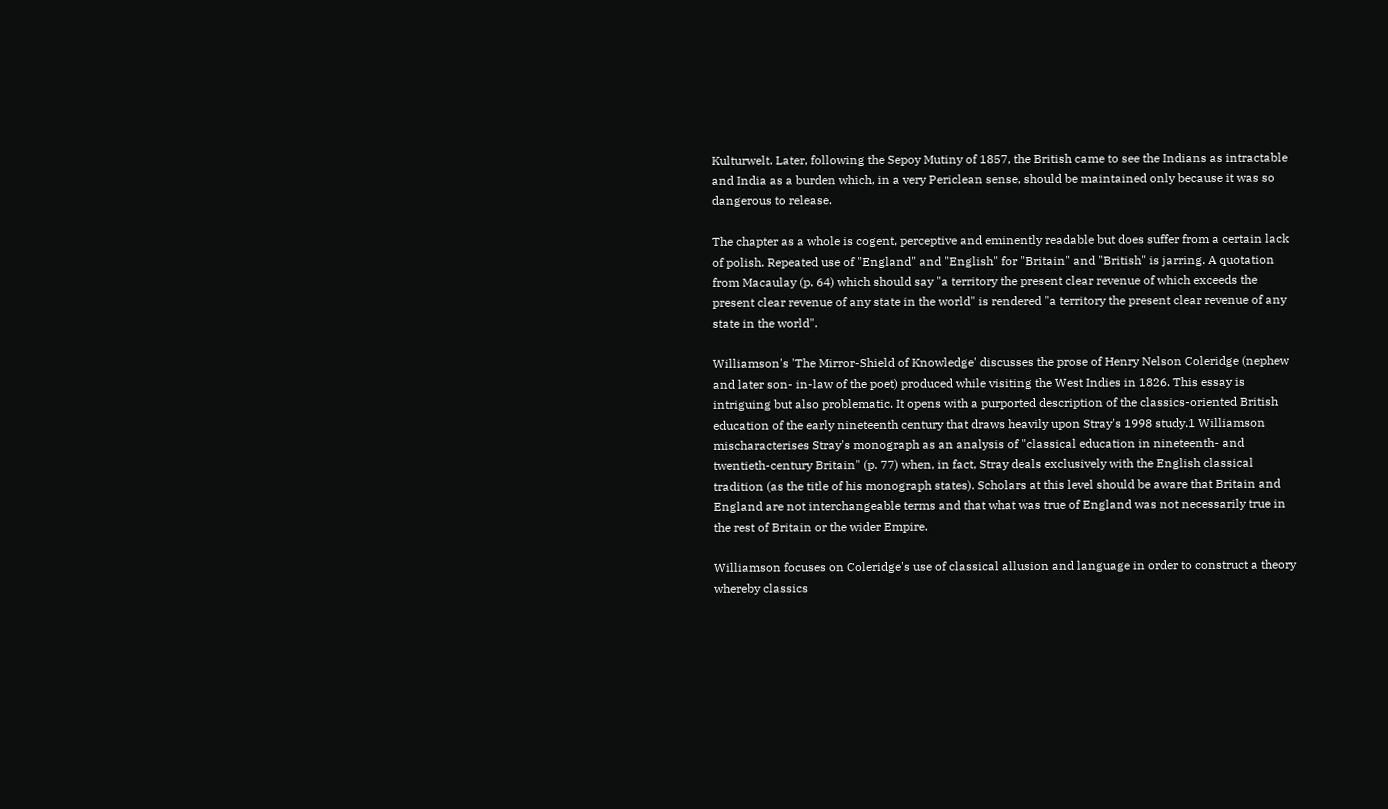Kulturwelt. Later, following the Sepoy Mutiny of 1857, the British came to see the Indians as intractable and India as a burden which, in a very Periclean sense, should be maintained only because it was so dangerous to release.

The chapter as a whole is cogent, perceptive and eminently readable but does suffer from a certain lack of polish. Repeated use of "England" and "English" for "Britain" and "British" is jarring. A quotation from Macaulay (p. 64) which should say "a territory the present clear revenue of which exceeds the present clear revenue of any state in the world" is rendered "a territory the present clear revenue of any state in the world".

Williamson's 'The Mirror-Shield of Knowledge' discusses the prose of Henry Nelson Coleridge (nephew and later son- in-law of the poet) produced while visiting the West Indies in 1826. This essay is intriguing but also problematic. It opens with a purported description of the classics-oriented British education of the early nineteenth century that draws heavily upon Stray's 1998 study.1 Williamson mischaracterises Stray's monograph as an analysis of "classical education in nineteenth- and twentieth-century Britain" (p. 77) when, in fact, Stray deals exclusively with the English classical tradition (as the title of his monograph states). Scholars at this level should be aware that Britain and England are not interchangeable terms and that what was true of England was not necessarily true in the rest of Britain or the wider Empire.

Williamson focuses on Coleridge's use of classical allusion and language in order to construct a theory whereby classics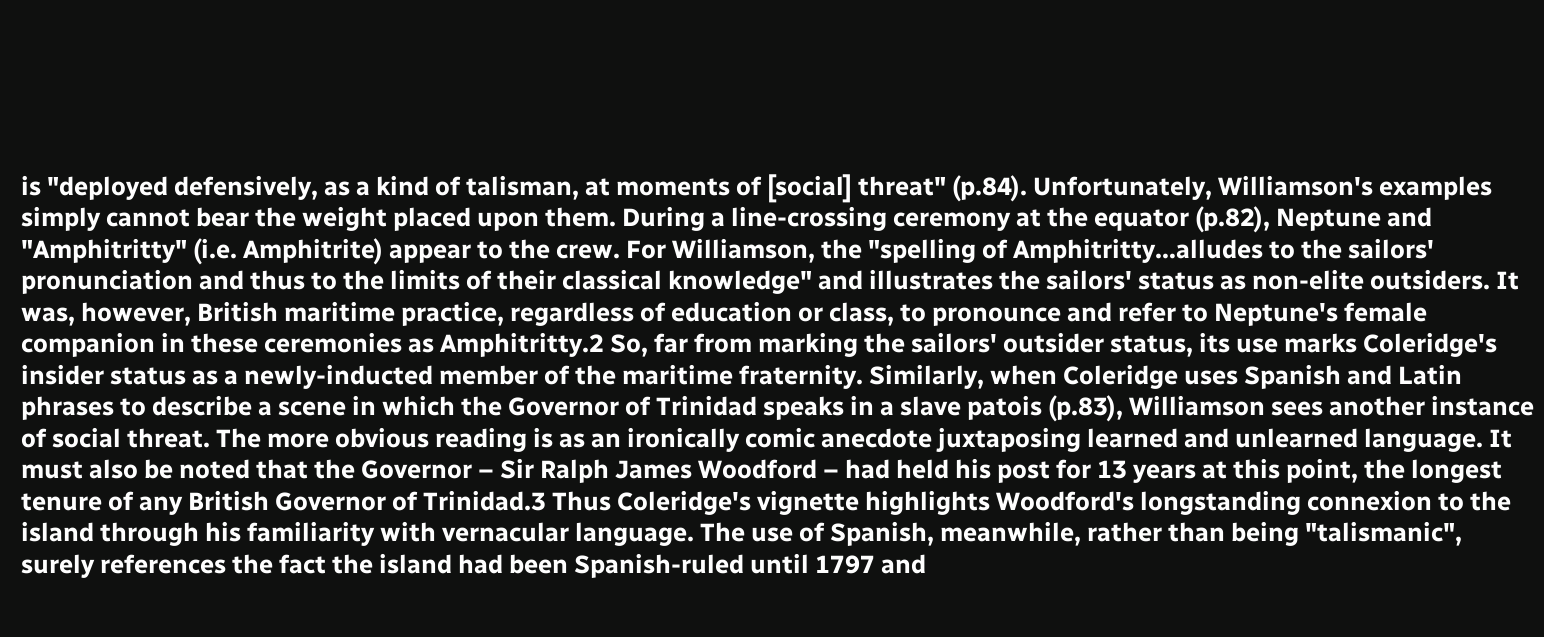is "deployed defensively, as a kind of talisman, at moments of [social] threat" (p.84). Unfortunately, Williamson's examples simply cannot bear the weight placed upon them. During a line-crossing ceremony at the equator (p.82), Neptune and "Amphitritty" (i.e. Amphitrite) appear to the crew. For Williamson, the "spelling of Amphitritty…alludes to the sailors' pronunciation and thus to the limits of their classical knowledge" and illustrates the sailors' status as non-elite outsiders. It was, however, British maritime practice, regardless of education or class, to pronounce and refer to Neptune's female companion in these ceremonies as Amphitritty.2 So, far from marking the sailors' outsider status, its use marks Coleridge's insider status as a newly-inducted member of the maritime fraternity. Similarly, when Coleridge uses Spanish and Latin phrases to describe a scene in which the Governor of Trinidad speaks in a slave patois (p.83), Williamson sees another instance of social threat. The more obvious reading is as an ironically comic anecdote juxtaposing learned and unlearned language. It must also be noted that the Governor – Sir Ralph James Woodford – had held his post for 13 years at this point, the longest tenure of any British Governor of Trinidad.3 Thus Coleridge's vignette highlights Woodford's longstanding connexion to the island through his familiarity with vernacular language. The use of Spanish, meanwhile, rather than being "talismanic", surely references the fact the island had been Spanish-ruled until 1797 and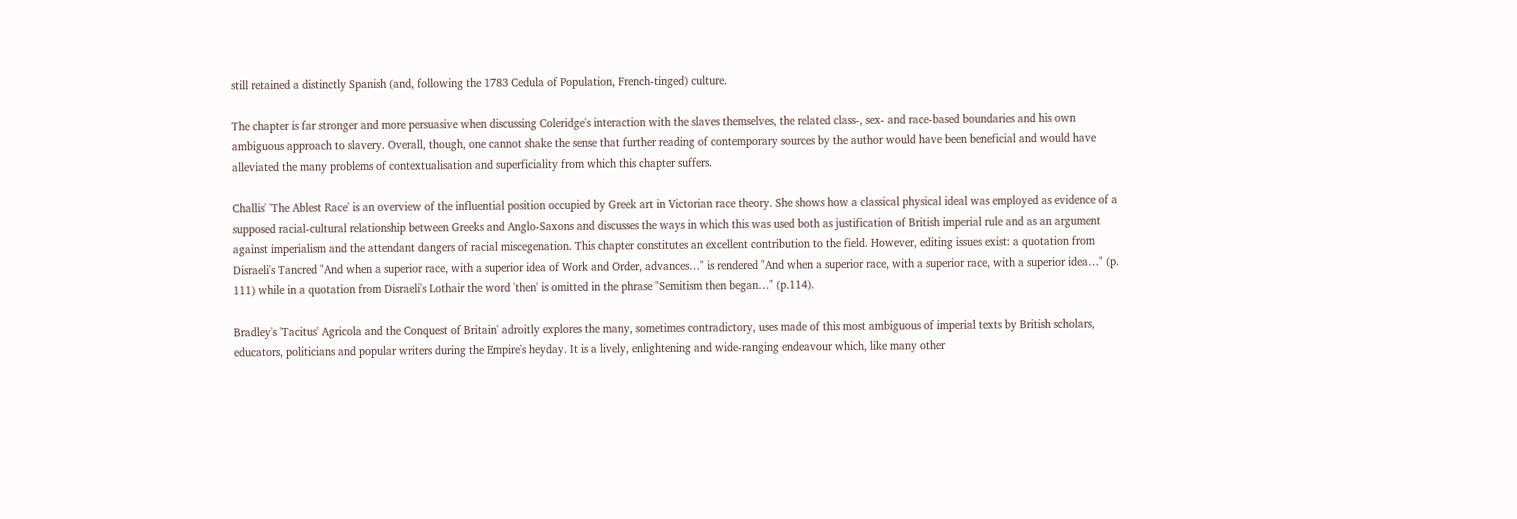still retained a distinctly Spanish (and, following the 1783 Cedula of Population, French-tinged) culture.

The chapter is far stronger and more persuasive when discussing Coleridge's interaction with the slaves themselves, the related class-, sex- and race-based boundaries and his own ambiguous approach to slavery. Overall, though, one cannot shake the sense that further reading of contemporary sources by the author would have been beneficial and would have alleviated the many problems of contextualisation and superficiality from which this chapter suffers.

Challis' 'The Ablest Race' is an overview of the influential position occupied by Greek art in Victorian race theory. She shows how a classical physical ideal was employed as evidence of a supposed racial-cultural relationship between Greeks and Anglo-Saxons and discusses the ways in which this was used both as justification of British imperial rule and as an argument against imperialism and the attendant dangers of racial miscegenation. This chapter constitutes an excellent contribution to the field. However, editing issues exist: a quotation from Disraeli's Tancred "And when a superior race, with a superior idea of Work and Order, advances…" is rendered "And when a superior race, with a superior race, with a superior idea…" (p. 111) while in a quotation from Disraeli's Lothair the word 'then' is omitted in the phrase "Semitism then began…" (p.114).

Bradley's 'Tacitus' Agricola and the Conquest of Britain' adroitly explores the many, sometimes contradictory, uses made of this most ambiguous of imperial texts by British scholars, educators, politicians and popular writers during the Empire's heyday. It is a lively, enlightening and wide-ranging endeavour which, like many other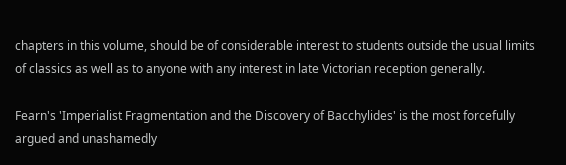chapters in this volume, should be of considerable interest to students outside the usual limits of classics as well as to anyone with any interest in late Victorian reception generally.

Fearn's 'Imperialist Fragmentation and the Discovery of Bacchylides' is the most forcefully argued and unashamedly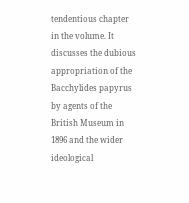tendentious chapter in the volume. It discusses the dubious appropriation of the Bacchylides papyrus by agents of the British Museum in 1896 and the wider ideological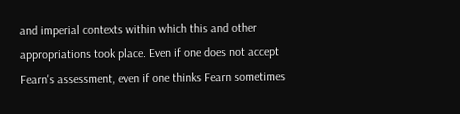and imperial contexts within which this and other appropriations took place. Even if one does not accept Fearn's assessment, even if one thinks Fearn sometimes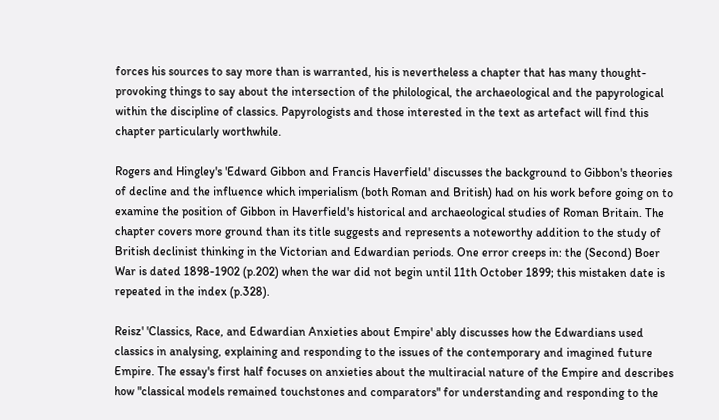forces his sources to say more than is warranted, his is nevertheless a chapter that has many thought-provoking things to say about the intersection of the philological, the archaeological and the papyrological within the discipline of classics. Papyrologists and those interested in the text as artefact will find this chapter particularly worthwhile.

Rogers and Hingley's 'Edward Gibbon and Francis Haverfield' discusses the background to Gibbon's theories of decline and the influence which imperialism (both Roman and British) had on his work before going on to examine the position of Gibbon in Haverfield's historical and archaeological studies of Roman Britain. The chapter covers more ground than its title suggests and represents a noteworthy addition to the study of British declinist thinking in the Victorian and Edwardian periods. One error creeps in: the (Second) Boer War is dated 1898-1902 (p.202) when the war did not begin until 11th October 1899; this mistaken date is repeated in the index (p.328).

Reisz' 'Classics, Race, and Edwardian Anxieties about Empire' ably discusses how the Edwardians used classics in analysing, explaining and responding to the issues of the contemporary and imagined future Empire. The essay's first half focuses on anxieties about the multiracial nature of the Empire and describes how "classical models remained touchstones and comparators" for understanding and responding to the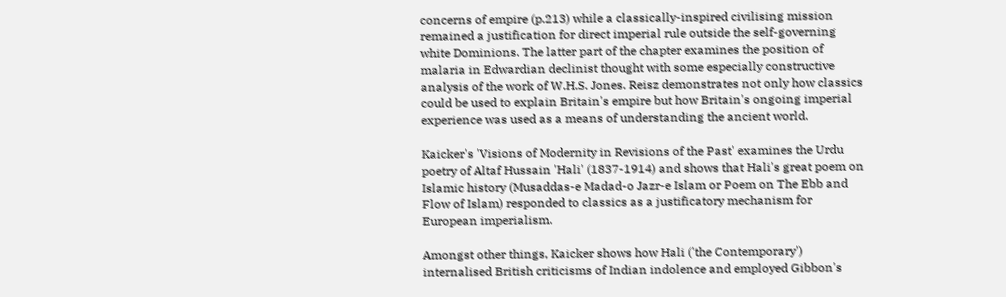concerns of empire (p.213) while a classically-inspired civilising mission remained a justification for direct imperial rule outside the self-governing white Dominions. The latter part of the chapter examines the position of malaria in Edwardian declinist thought with some especially constructive analysis of the work of W.H.S. Jones. Reisz demonstrates not only how classics could be used to explain Britain's empire but how Britain's ongoing imperial experience was used as a means of understanding the ancient world.

Kaicker's 'Visions of Modernity in Revisions of the Past' examines the Urdu poetry of Altaf Hussain 'Hali' (1837-1914) and shows that Hali's great poem on Islamic history (Musaddas-e Madad-o Jazr-e Islam or Poem on The Ebb and Flow of Islam) responded to classics as a justificatory mechanism for European imperialism.

Amongst other things, Kaicker shows how Hali ('the Contemporary') internalised British criticisms of Indian indolence and employed Gibbon's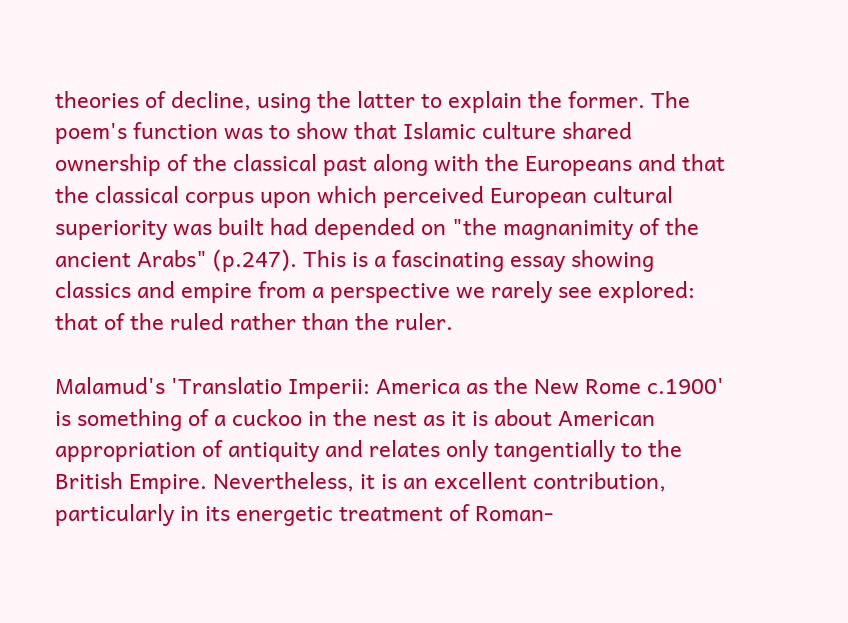theories of decline, using the latter to explain the former. The poem's function was to show that Islamic culture shared ownership of the classical past along with the Europeans and that the classical corpus upon which perceived European cultural superiority was built had depended on "the magnanimity of the ancient Arabs" (p.247). This is a fascinating essay showing classics and empire from a perspective we rarely see explored: that of the ruled rather than the ruler.

Malamud's 'Translatio Imperii: America as the New Rome c.1900' is something of a cuckoo in the nest as it is about American appropriation of antiquity and relates only tangentially to the British Empire. Nevertheless, it is an excellent contribution, particularly in its energetic treatment of Roman-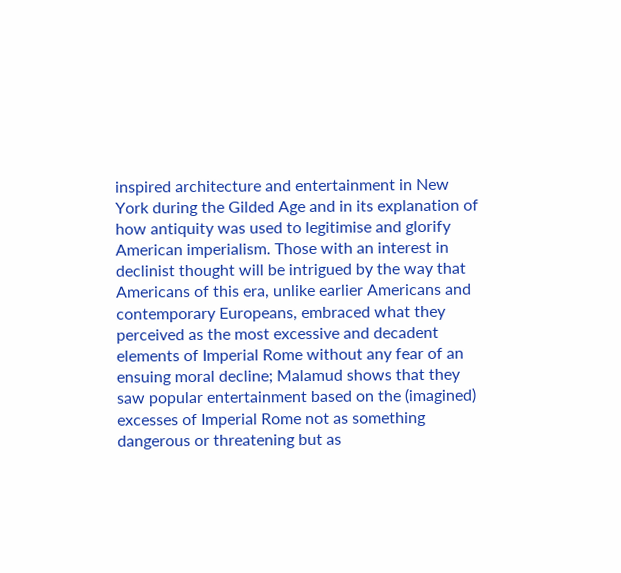inspired architecture and entertainment in New York during the Gilded Age and in its explanation of how antiquity was used to legitimise and glorify American imperialism. Those with an interest in declinist thought will be intrigued by the way that Americans of this era, unlike earlier Americans and contemporary Europeans, embraced what they perceived as the most excessive and decadent elements of Imperial Rome without any fear of an ensuing moral decline; Malamud shows that they saw popular entertainment based on the (imagined) excesses of Imperial Rome not as something dangerous or threatening but as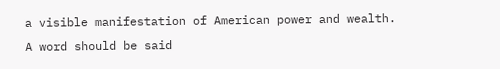a visible manifestation of American power and wealth. A word should be said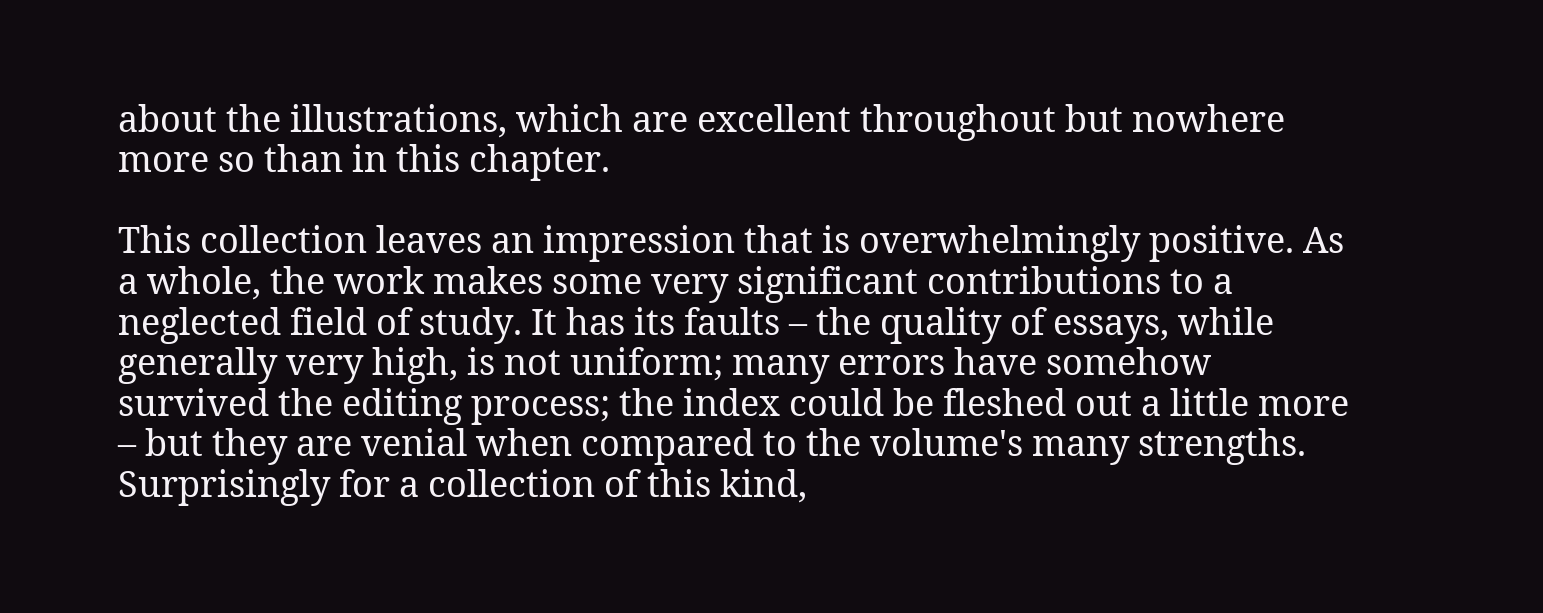about the illustrations, which are excellent throughout but nowhere more so than in this chapter.

This collection leaves an impression that is overwhelmingly positive. As a whole, the work makes some very significant contributions to a neglected field of study. It has its faults – the quality of essays, while generally very high, is not uniform; many errors have somehow survived the editing process; the index could be fleshed out a little more – but they are venial when compared to the volume's many strengths. Surprisingly for a collection of this kind,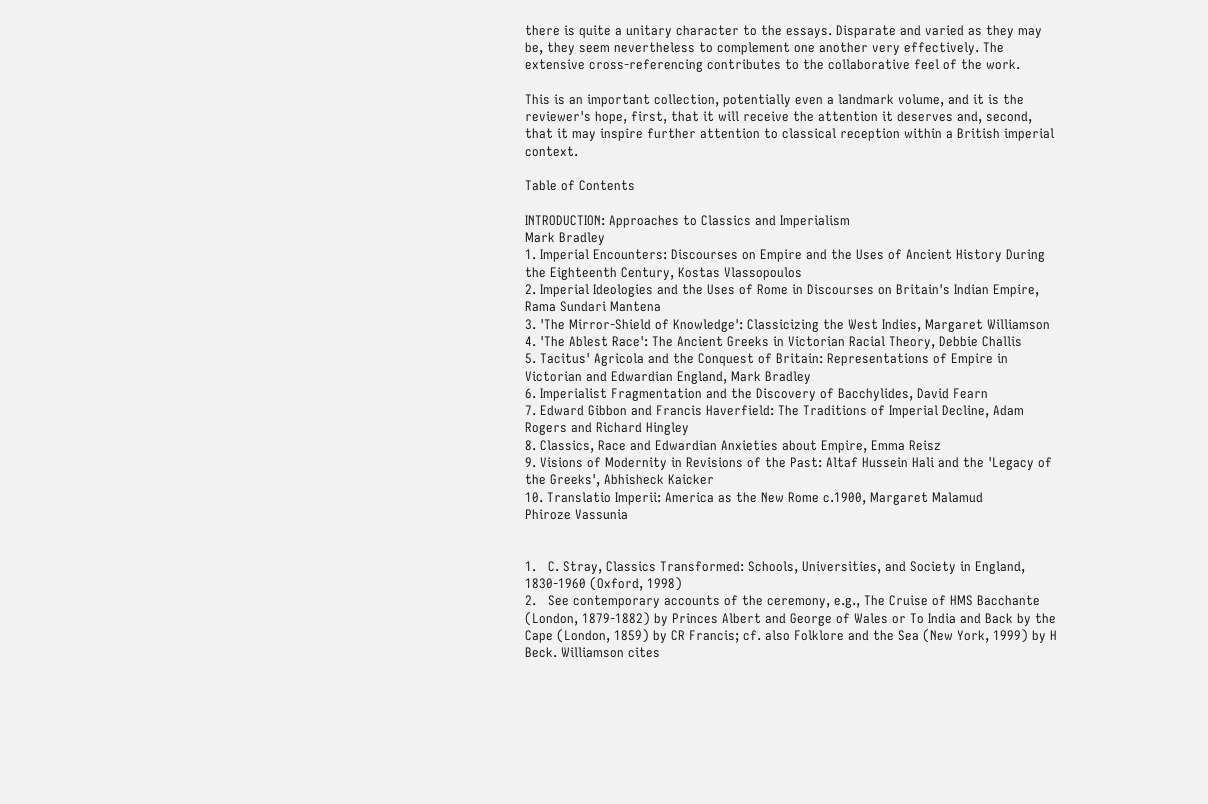there is quite a unitary character to the essays. Disparate and varied as they may be, they seem nevertheless to complement one another very effectively. The extensive cross-referencing contributes to the collaborative feel of the work.

This is an important collection, potentially even a landmark volume, and it is the reviewer's hope, first, that it will receive the attention it deserves and, second, that it may inspire further attention to classical reception within a British imperial context.

Table of Contents

INTRODUCTION: Approaches to Classics and Imperialism
Mark Bradley
1. Imperial Encounters: Discourses on Empire and the Uses of Ancient History During the Eighteenth Century, Kostas Vlassopoulos
2. Imperial Ideologies and the Uses of Rome in Discourses on Britain's Indian Empire, Rama Sundari Mantena
3. 'The Mirror-Shield of Knowledge': Classicizing the West Indies, Margaret Williamson
4. 'The Ablest Race': The Ancient Greeks in Victorian Racial Theory, Debbie Challis
5. Tacitus' Agricola and the Conquest of Britain: Representations of Empire in Victorian and Edwardian England, Mark Bradley
6. Imperialist Fragmentation and the Discovery of Bacchylides, David Fearn
7. Edward Gibbon and Francis Haverfield: The Traditions of Imperial Decline, Adam Rogers and Richard Hingley
8. Classics, Race and Edwardian Anxieties about Empire, Emma Reisz
9. Visions of Modernity in Revisions of the Past: Altaf Hussein Hali and the 'Legacy of the Greeks', Abhisheck Kaicker
10. Translatio Imperii: America as the New Rome c.1900, Margaret Malamud
Phiroze Vassunia


1.   C. Stray, Classics Transformed: Schools, Universities, and Society in England, 1830-1960 (Oxford, 1998)
2.   See contemporary accounts of the ceremony, e.g., The Cruise of HMS Bacchante (London, 1879-1882) by Princes Albert and George of Wales or To India and Back by the Cape (London, 1859) by CR Francis; cf. also Folklore and the Sea (New York, 1999) by H Beck. Williamson cites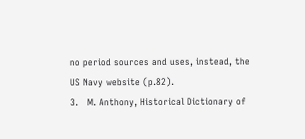no period sources and uses, instead, the US Navy website (p.82).
3.   M. Anthony, Historical Dictionary of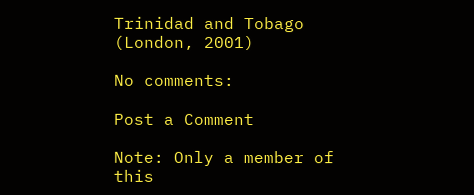Trinidad and Tobago (London, 2001)

No comments:

Post a Comment

Note: Only a member of this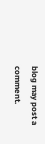blog may post a comment.